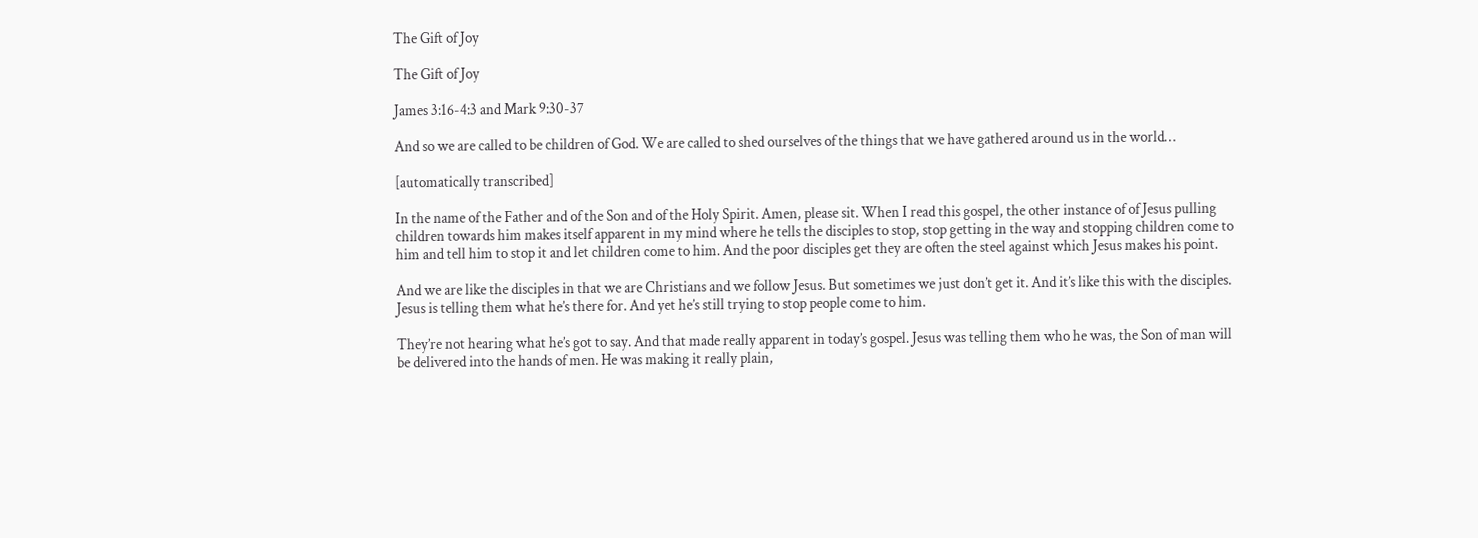The Gift of Joy

The Gift of Joy

James 3:16-4:3 and Mark 9:30-37

And so we are called to be children of God. We are called to shed ourselves of the things that we have gathered around us in the world…

[automatically transcribed]

In the name of the Father and of the Son and of the Holy Spirit. Amen, please sit. When I read this gospel, the other instance of of Jesus pulling children towards him makes itself apparent in my mind where he tells the disciples to stop, stop getting in the way and stopping children come to him and tell him to stop it and let children come to him. And the poor disciples get they are often the steel against which Jesus makes his point.

And we are like the disciples in that we are Christians and we follow Jesus. But sometimes we just don’t get it. And it’s like this with the disciples. Jesus is telling them what he’s there for. And yet he’s still trying to stop people come to him.

They’re not hearing what he’s got to say. And that made really apparent in today’s gospel. Jesus was telling them who he was, the Son of man will be delivered into the hands of men. He was making it really plain,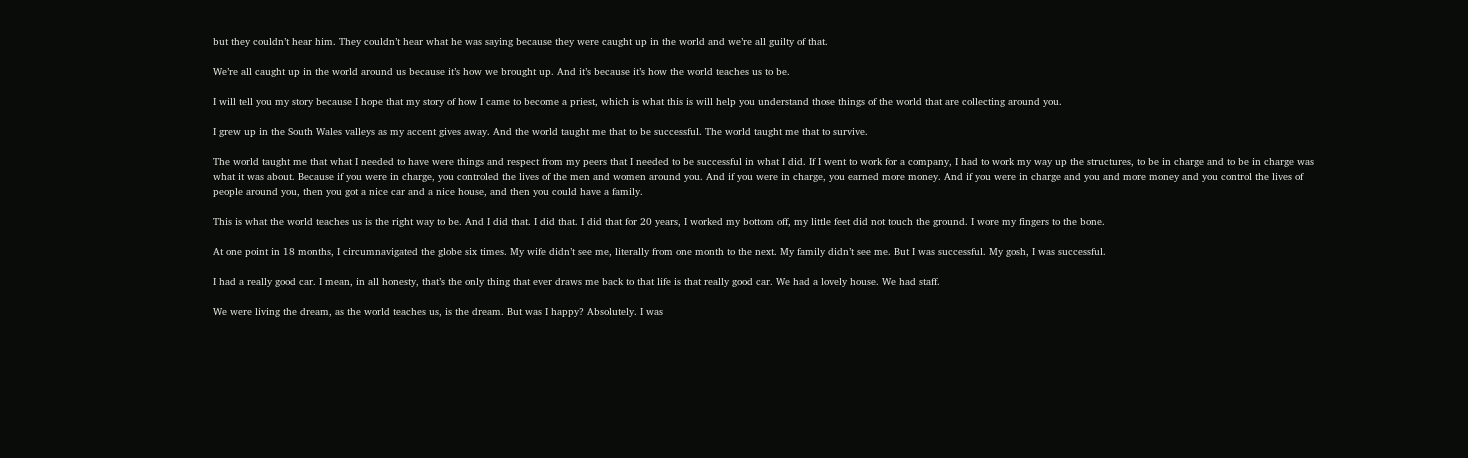but they couldn’t hear him. They couldn’t hear what he was saying because they were caught up in the world and we’re all guilty of that.

We’re all caught up in the world around us because it’s how we brought up. And it’s because it’s how the world teaches us to be.

I will tell you my story because I hope that my story of how I came to become a priest, which is what this is will help you understand those things of the world that are collecting around you.

I grew up in the South Wales valleys as my accent gives away. And the world taught me that to be successful. The world taught me that to survive.

The world taught me that what I needed to have were things and respect from my peers that I needed to be successful in what I did. If I went to work for a company, I had to work my way up the structures, to be in charge and to be in charge was what it was about. Because if you were in charge, you controled the lives of the men and women around you. And if you were in charge, you earned more money. And if you were in charge and you and more money and you control the lives of people around you, then you got a nice car and a nice house, and then you could have a family.

This is what the world teaches us is the right way to be. And I did that. I did that. I did that for 20 years, I worked my bottom off, my little feet did not touch the ground. I wore my fingers to the bone.

At one point in 18 months, I circumnavigated the globe six times. My wife didn’t see me, literally from one month to the next. My family didn’t see me. But I was successful. My gosh, I was successful.

I had a really good car. I mean, in all honesty, that’s the only thing that ever draws me back to that life is that really good car. We had a lovely house. We had staff.

We were living the dream, as the world teaches us, is the dream. But was I happy? Absolutely. I was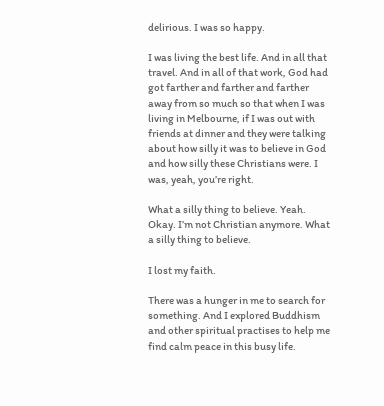delirious. I was so happy.

I was living the best life. And in all that travel. And in all of that work, God had got farther and farther and farther away from so much so that when I was living in Melbourne, if I was out with friends at dinner and they were talking about how silly it was to believe in God and how silly these Christians were. I was, yeah, you’re right.

What a silly thing to believe. Yeah. Okay. I’m not Christian anymore. What a silly thing to believe.

I lost my faith.

There was a hunger in me to search for something. And I explored Buddhism and other spiritual practises to help me find calm peace in this busy life.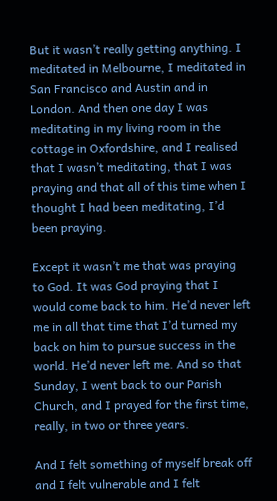But it wasn’t really getting anything. I meditated in Melbourne, I meditated in San Francisco and Austin and in London. And then one day I was meditating in my living room in the cottage in Oxfordshire, and I realised that I wasn’t meditating, that I was praying and that all of this time when I thought I had been meditating, I’d been praying.

Except it wasn’t me that was praying to God. It was God praying that I would come back to him. He’d never left me in all that time that I’d turned my back on him to pursue success in the world. He’d never left me. And so that Sunday, I went back to our Parish Church, and I prayed for the first time, really, in two or three years.

And I felt something of myself break off and I felt vulnerable and I felt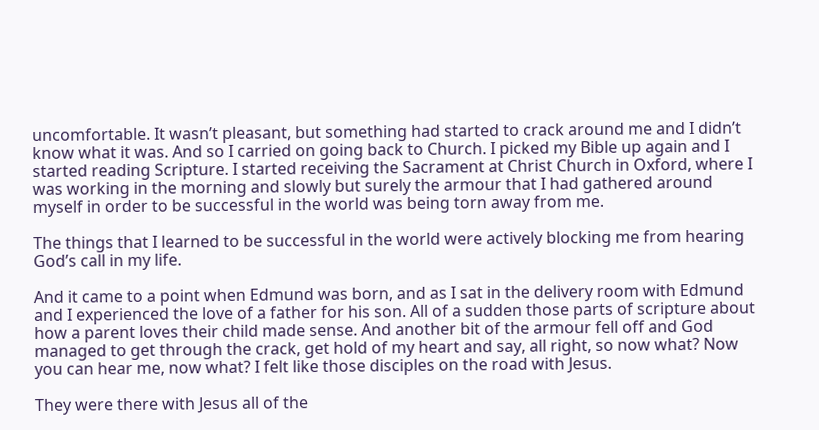uncomfortable. It wasn’t pleasant, but something had started to crack around me and I didn’t know what it was. And so I carried on going back to Church. I picked my Bible up again and I started reading Scripture. I started receiving the Sacrament at Christ Church in Oxford, where I was working in the morning and slowly but surely the armour that I had gathered around myself in order to be successful in the world was being torn away from me.

The things that I learned to be successful in the world were actively blocking me from hearing God’s call in my life.

And it came to a point when Edmund was born, and as I sat in the delivery room with Edmund and I experienced the love of a father for his son. All of a sudden those parts of scripture about how a parent loves their child made sense. And another bit of the armour fell off and God managed to get through the crack, get hold of my heart and say, all right, so now what? Now you can hear me, now what? I felt like those disciples on the road with Jesus.

They were there with Jesus all of the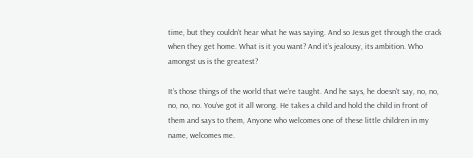time, but they couldn’t hear what he was saying. And so Jesus get through the crack when they get home. What is it you want? And it’s jealousy, its ambition. Who amongst us is the greatest?

It’s those things of the world that we’re taught. And he says, he doesn’t say, no, no, no, no, no. You’ve got it all wrong. He takes a child and hold the child in front of them and says to them, Anyone who welcomes one of these little children in my name, welcomes me.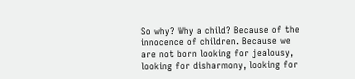So why? Why a child? Because of the innocence of children. Because we are not born looking for jealousy, looking for disharmony, looking for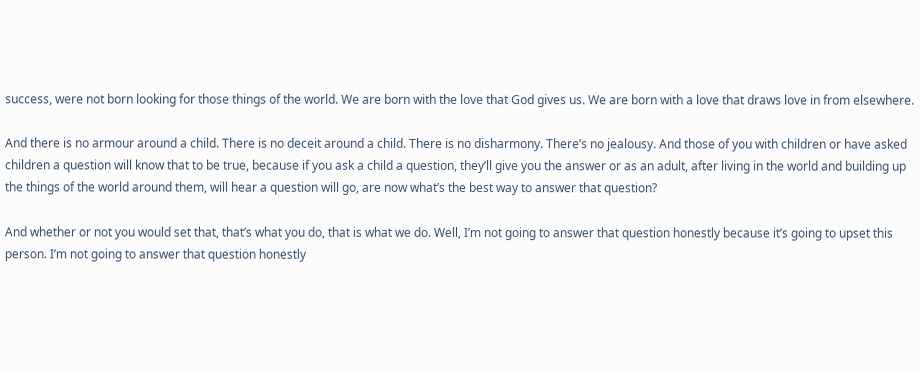success, were not born looking for those things of the world. We are born with the love that God gives us. We are born with a love that draws love in from elsewhere.

And there is no armour around a child. There is no deceit around a child. There is no disharmony. There’s no jealousy. And those of you with children or have asked children a question will know that to be true, because if you ask a child a question, they’ll give you the answer or as an adult, after living in the world and building up the things of the world around them, will hear a question will go, are now what’s the best way to answer that question?

And whether or not you would set that, that’s what you do, that is what we do. Well, I’m not going to answer that question honestly because it’s going to upset this person. I’m not going to answer that question honestly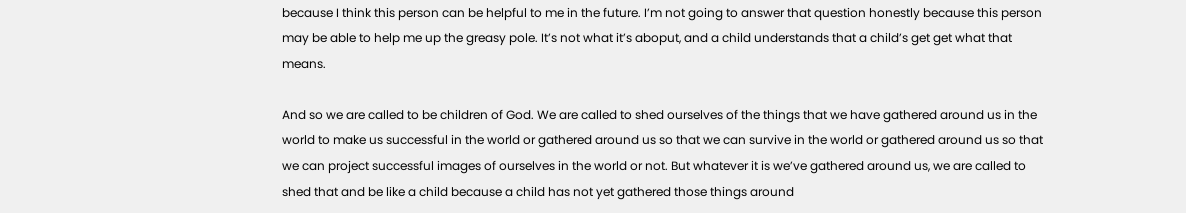because I think this person can be helpful to me in the future. I’m not going to answer that question honestly because this person may be able to help me up the greasy pole. It’s not what it’s aboput, and a child understands that a child’s get get what that means.

And so we are called to be children of God. We are called to shed ourselves of the things that we have gathered around us in the world to make us successful in the world or gathered around us so that we can survive in the world or gathered around us so that we can project successful images of ourselves in the world or not. But whatever it is we’ve gathered around us, we are called to shed that and be like a child because a child has not yet gathered those things around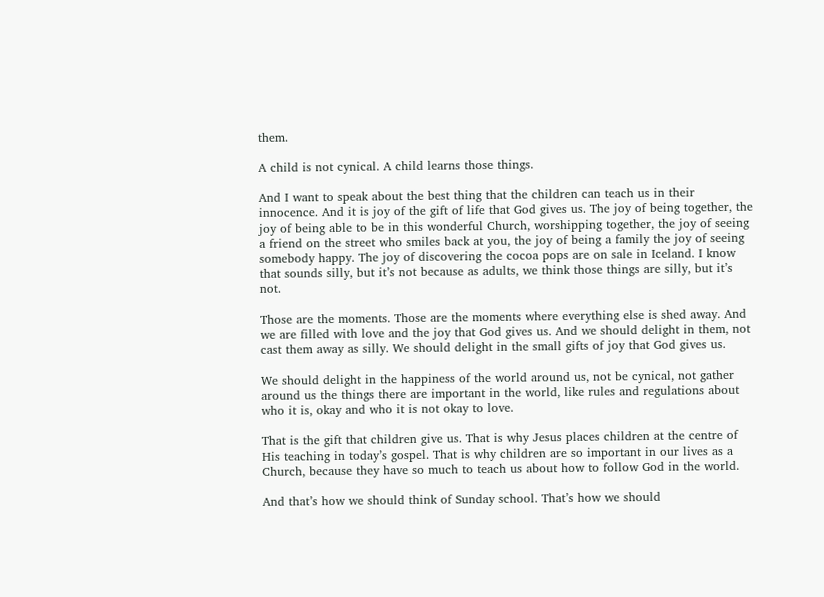them.

A child is not cynical. A child learns those things.

And I want to speak about the best thing that the children can teach us in their innocence. And it is joy of the gift of life that God gives us. The joy of being together, the joy of being able to be in this wonderful Church, worshipping together, the joy of seeing a friend on the street who smiles back at you, the joy of being a family the joy of seeing somebody happy. The joy of discovering the cocoa pops are on sale in Iceland. I know that sounds silly, but it’s not because as adults, we think those things are silly, but it’s not.

Those are the moments. Those are the moments where everything else is shed away. And we are filled with love and the joy that God gives us. And we should delight in them, not cast them away as silly. We should delight in the small gifts of joy that God gives us.

We should delight in the happiness of the world around us, not be cynical, not gather around us the things there are important in the world, like rules and regulations about who it is, okay and who it is not okay to love.

That is the gift that children give us. That is why Jesus places children at the centre of His teaching in today’s gospel. That is why children are so important in our lives as a Church, because they have so much to teach us about how to follow God in the world.

And that’s how we should think of Sunday school. That’s how we should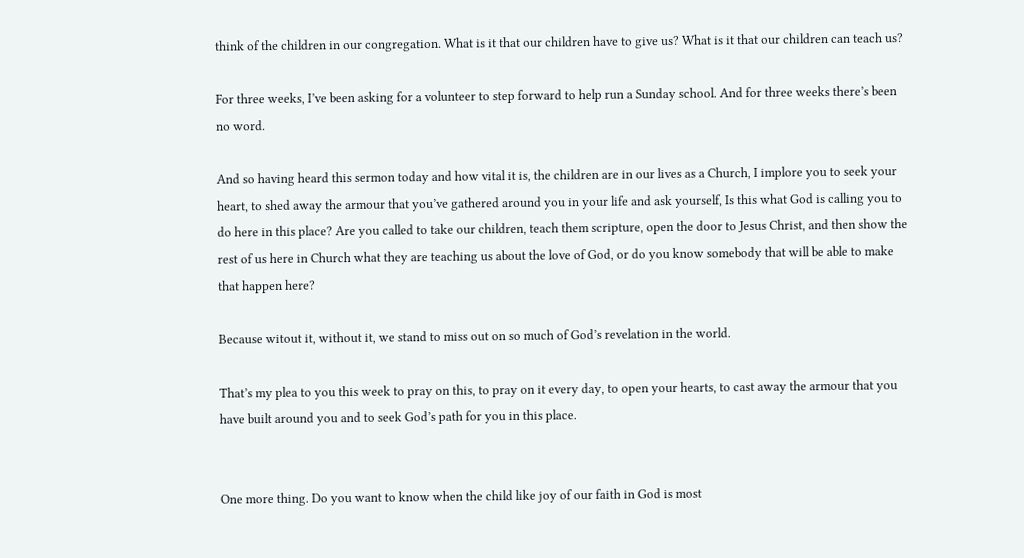think of the children in our congregation. What is it that our children have to give us? What is it that our children can teach us?

For three weeks, I’ve been asking for a volunteer to step forward to help run a Sunday school. And for three weeks there’s been no word.

And so having heard this sermon today and how vital it is, the children are in our lives as a Church, I implore you to seek your heart, to shed away the armour that you’ve gathered around you in your life and ask yourself, Is this what God is calling you to do here in this place? Are you called to take our children, teach them scripture, open the door to Jesus Christ, and then show the rest of us here in Church what they are teaching us about the love of God, or do you know somebody that will be able to make that happen here?

Because witout it, without it, we stand to miss out on so much of God’s revelation in the world.

That’s my plea to you this week to pray on this, to pray on it every day, to open your hearts, to cast away the armour that you have built around you and to seek God’s path for you in this place.


One more thing. Do you want to know when the child like joy of our faith in God is most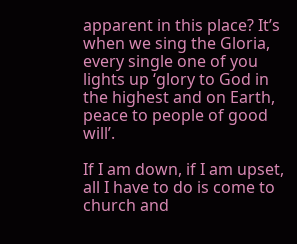apparent in this place? It’s when we sing the Gloria, every single one of you lights up ‘glory to God in the highest and on Earth, peace to people of good will’.

If I am down, if I am upset, all I have to do is come to church and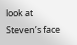look at Steven’s face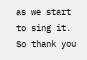as we start to sing it. So thank you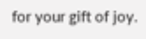for your gift of joy.